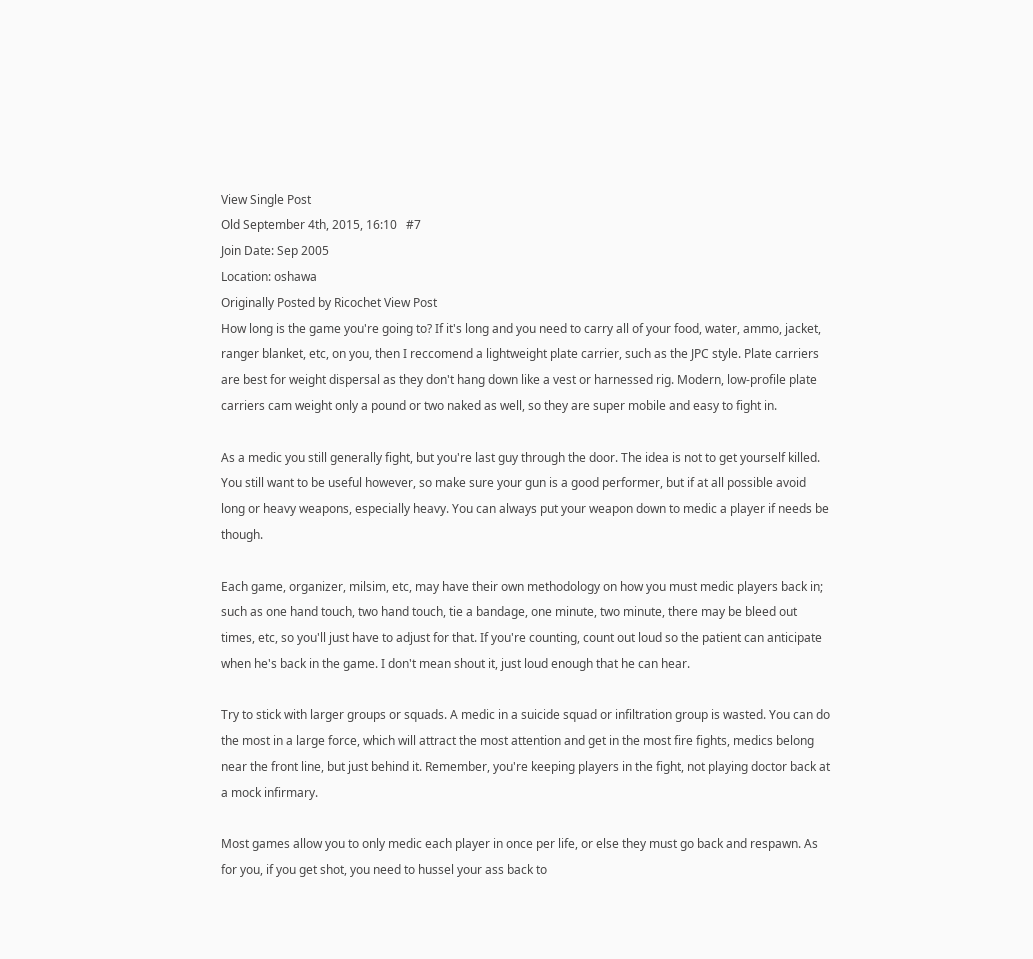View Single Post
Old September 4th, 2015, 16:10   #7
Join Date: Sep 2005
Location: oshawa
Originally Posted by Ricochet View Post
How long is the game you're going to? If it's long and you need to carry all of your food, water, ammo, jacket, ranger blanket, etc, on you, then I reccomend a lightweight plate carrier, such as the JPC style. Plate carriers are best for weight dispersal as they don't hang down like a vest or harnessed rig. Modern, low-profile plate carriers cam weight only a pound or two naked as well, so they are super mobile and easy to fight in.

As a medic you still generally fight, but you're last guy through the door. The idea is not to get yourself killed. You still want to be useful however, so make sure your gun is a good performer, but if at all possible avoid long or heavy weapons, especially heavy. You can always put your weapon down to medic a player if needs be though.

Each game, organizer, milsim, etc, may have their own methodology on how you must medic players back in; such as one hand touch, two hand touch, tie a bandage, one minute, two minute, there may be bleed out times, etc, so you'll just have to adjust for that. If you're counting, count out loud so the patient can anticipate when he's back in the game. I don't mean shout it, just loud enough that he can hear.

Try to stick with larger groups or squads. A medic in a suicide squad or infiltration group is wasted. You can do the most in a large force, which will attract the most attention and get in the most fire fights, medics belong near the front line, but just behind it. Remember, you're keeping players in the fight, not playing doctor back at a mock infirmary.

Most games allow you to only medic each player in once per life, or else they must go back and respawn. As for you, if you get shot, you need to hussel your ass back to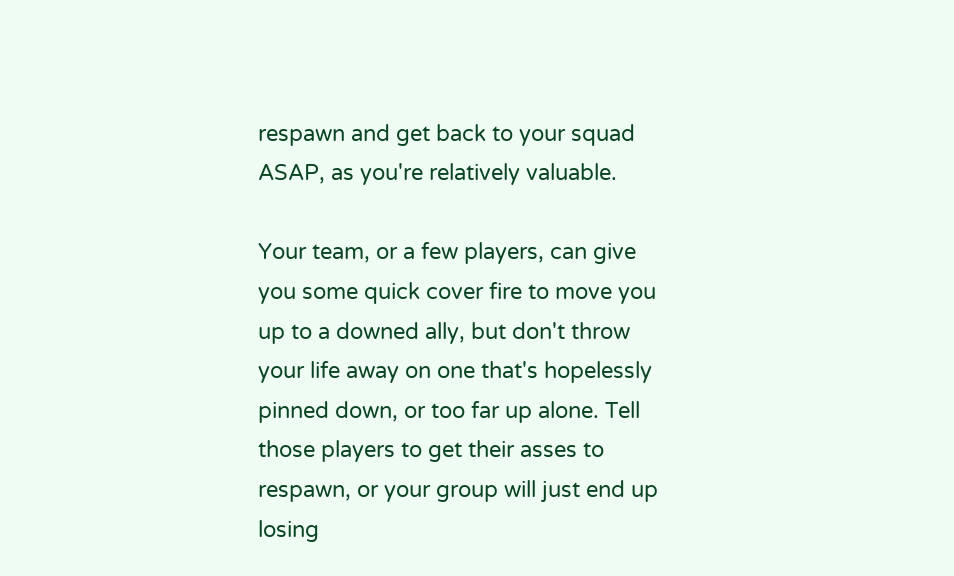respawn and get back to your squad ASAP, as you're relatively valuable.

Your team, or a few players, can give you some quick cover fire to move you up to a downed ally, but don't throw your life away on one that's hopelessly pinned down, or too far up alone. Tell those players to get their asses to respawn, or your group will just end up losing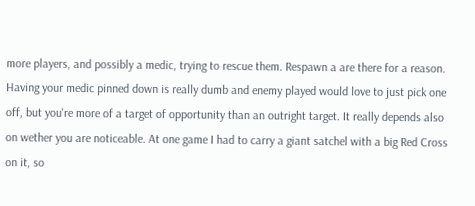more players, and possibly a medic, trying to rescue them. Respawn a are there for a reason. Having your medic pinned down is really dumb and enemy played would love to just pick one off, but you're more of a target of opportunity than an outright target. It really depends also on wether you are noticeable. At one game I had to carry a giant satchel with a big Red Cross on it, so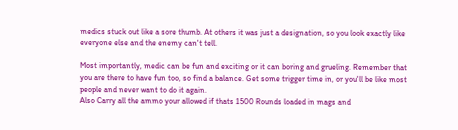medics stuck out like a sore thumb. At others it was just a designation, so you look exactly like everyone else and the enemy can't tell.

Most importantly, medic can be fun and exciting or it can boring and grueling. Remember that you are there to have fun too, so find a balance. Get some trigger time in, or you'll be like most people and never want to do it again.
Also Carry all the ammo your allowed if thats 1500 Rounds loaded in mags and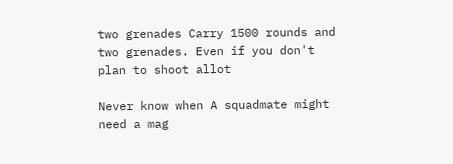two grenades Carry 1500 rounds and two grenades. Even if you don't plan to shoot allot

Never know when A squadmate might need a mag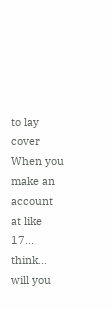to lay cover
When you make an account at like 17... think... will you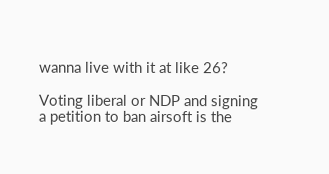wanna live with it at like 26?

Voting liberal or NDP and signing a petition to ban airsoft is the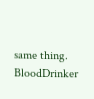same thing.
BloodDrinker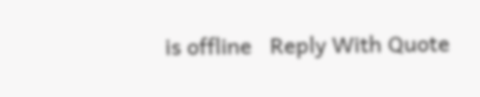is offline   Reply With Quote